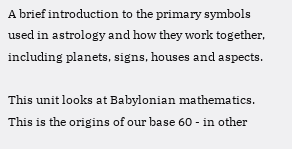A brief introduction to the primary symbols used in astrology and how they work together, including planets, signs, houses and aspects.

This unit looks at Babylonian mathematics. This is the origins of our base 60 - in other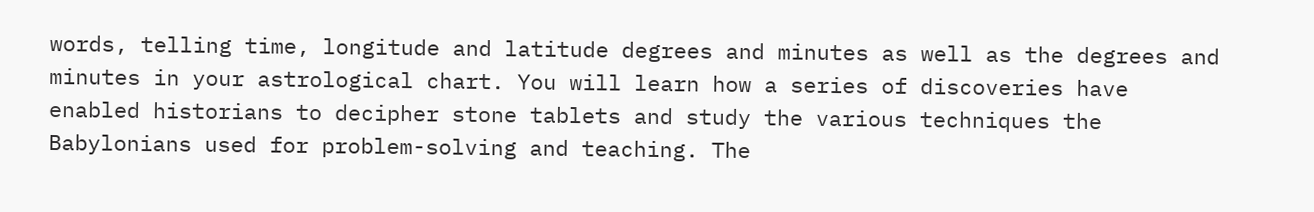words, telling time, longitude and latitude degrees and minutes as well as the degrees and minutes in your astrological chart. You will learn how a series of discoveries have enabled historians to decipher stone tablets and study the various techniques the Babylonians used for problem-solving and teaching. The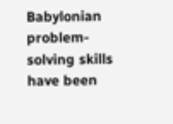Babylonian problem-solving skills have been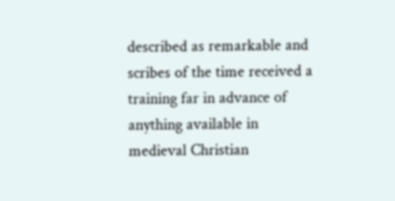described as remarkable and scribes of the time received a training far in advance of anything available in medieval Christian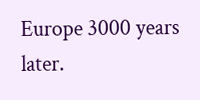Europe 3000 years later.